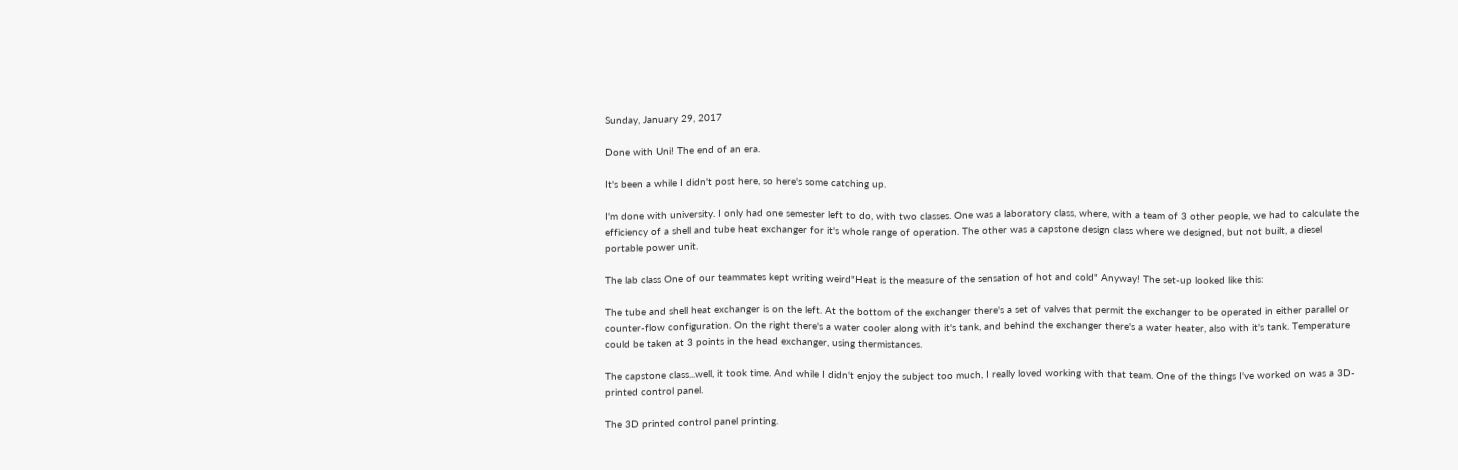Sunday, January 29, 2017

Done with Uni! The end of an era.

It's been a while I didn't post here, so here's some catching up.

I'm done with university. I only had one semester left to do, with two classes. One was a laboratory class, where, with a team of 3 other people, we had to calculate the efficiency of a shell and tube heat exchanger for it's whole range of operation. The other was a capstone design class where we designed, but not built, a diesel portable power unit.

The lab class One of our teammates kept writing weird"Heat is the measure of the sensation of hot and cold" Anyway! The set-up looked like this:

The tube and shell heat exchanger is on the left. At the bottom of the exchanger there's a set of valves that permit the exchanger to be operated in either parallel or counter-flow configuration. On the right there's a water cooler along with it's tank, and behind the exchanger there's a water heater, also with it's tank. Temperature could be taken at 3 points in the head exchanger, using thermistances.

The capstone class...well, it took time. And while I didn't enjoy the subject too much, I really loved working with that team. One of the things I've worked on was a 3D-printed control panel.

The 3D printed control panel printing.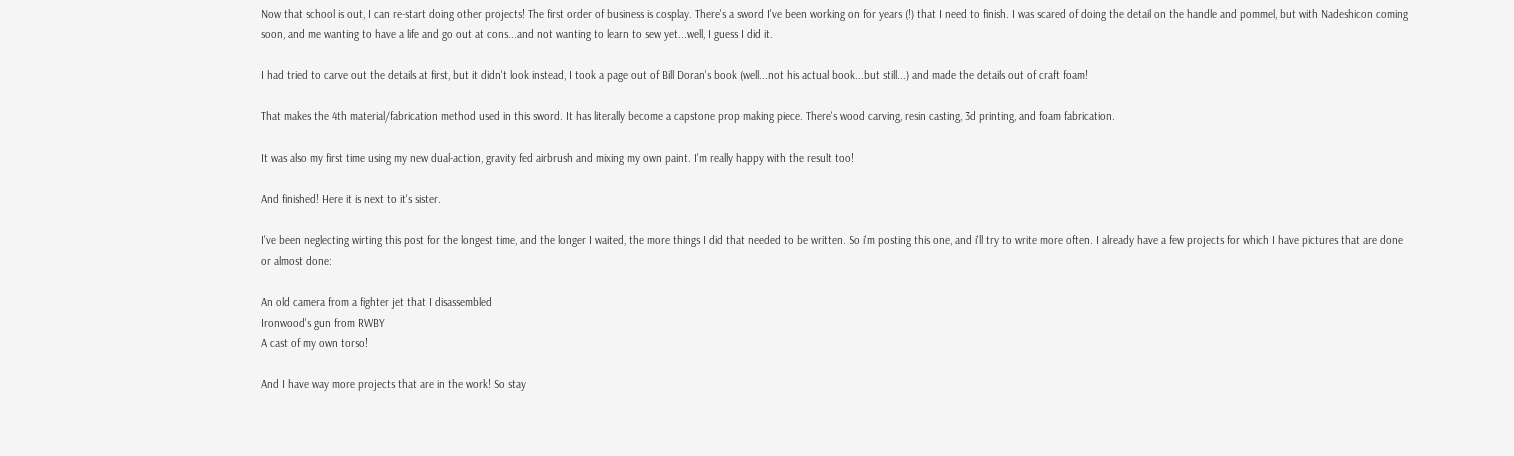Now that school is out, I can re-start doing other projects! The first order of business is cosplay. There's a sword I've been working on for years (!) that I need to finish. I was scared of doing the detail on the handle and pommel, but with Nadeshicon coming soon, and me wanting to have a life and go out at cons...and not wanting to learn to sew yet...well, I guess I did it.

I had tried to carve out the details at first, but it didn't look instead, I took a page out of Bill Doran's book (well...not his actual book...but still...) and made the details out of craft foam!

That makes the 4th material/fabrication method used in this sword. It has literally become a capstone prop making piece. There's wood carving, resin casting, 3d printing, and foam fabrication.

It was also my first time using my new dual-action, gravity fed airbrush and mixing my own paint. I'm really happy with the result too!

And finished! Here it is next to it's sister.

I've been neglecting wirting this post for the longest time, and the longer I waited, the more things I did that needed to be written. So i'm posting this one, and i'll try to write more often. I already have a few projects for which I have pictures that are done or almost done:

An old camera from a fighter jet that I disassembled
Ironwood's gun from RWBY
A cast of my own torso!

And I have way more projects that are in the work! So stay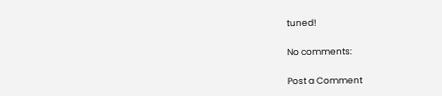tuned!

No comments:

Post a Comment